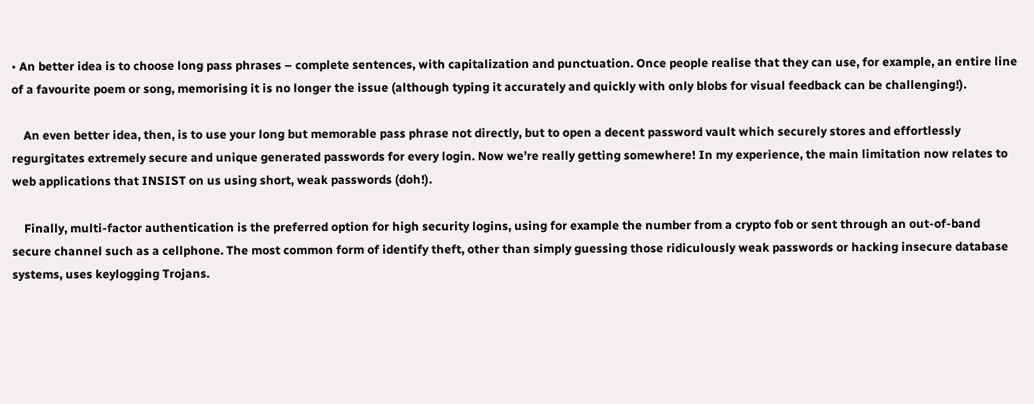• An better idea is to choose long pass phrases – complete sentences, with capitalization and punctuation. Once people realise that they can use, for example, an entire line of a favourite poem or song, memorising it is no longer the issue (although typing it accurately and quickly with only blobs for visual feedback can be challenging!).

    An even better idea, then, is to use your long but memorable pass phrase not directly, but to open a decent password vault which securely stores and effortlessly regurgitates extremely secure and unique generated passwords for every login. Now we’re really getting somewhere! In my experience, the main limitation now relates to web applications that INSIST on us using short, weak passwords (doh!).

    Finally, multi-factor authentication is the preferred option for high security logins, using for example the number from a crypto fob or sent through an out-of-band secure channel such as a cellphone. The most common form of identify theft, other than simply guessing those ridiculously weak passwords or hacking insecure database systems, uses keylogging Trojans.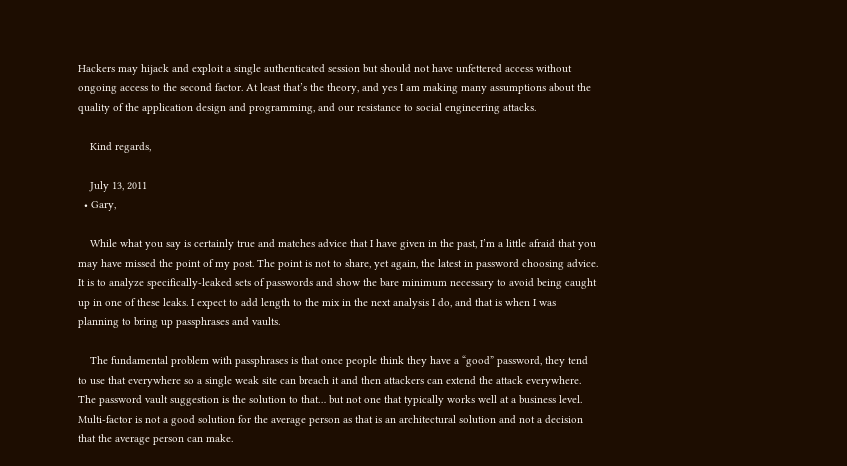Hackers may hijack and exploit a single authenticated session but should not have unfettered access without ongoing access to the second factor. At least that’s the theory, and yes I am making many assumptions about the quality of the application design and programming, and our resistance to social engineering attacks.

    Kind regards,

    July 13, 2011
  • Gary,

    While what you say is certainly true and matches advice that I have given in the past, I’m a little afraid that you may have missed the point of my post. The point is not to share, yet again, the latest in password choosing advice. It is to analyze specifically-leaked sets of passwords and show the bare minimum necessary to avoid being caught up in one of these leaks. I expect to add length to the mix in the next analysis I do, and that is when I was planning to bring up passphrases and vaults.

    The fundamental problem with passphrases is that once people think they have a “good” password, they tend to use that everywhere so a single weak site can breach it and then attackers can extend the attack everywhere. The password vault suggestion is the solution to that… but not one that typically works well at a business level. Multi-factor is not a good solution for the average person as that is an architectural solution and not a decision that the average person can make.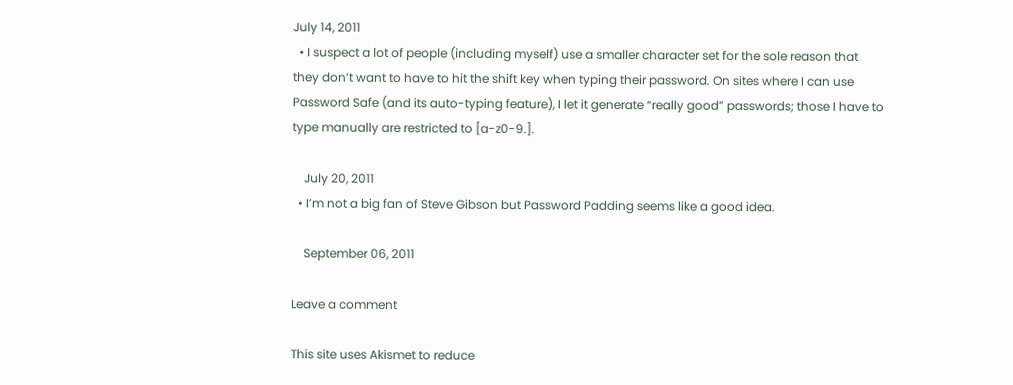July 14, 2011
  • I suspect a lot of people (including myself) use a smaller character set for the sole reason that they don’t want to have to hit the shift key when typing their password. On sites where I can use Password Safe (and its auto-typing feature), I let it generate “really good” passwords; those I have to type manually are restricted to [a-z0-9.].

    July 20, 2011
  • I’m not a big fan of Steve Gibson but Password Padding seems like a good idea.

    September 06, 2011

Leave a comment

This site uses Akismet to reduce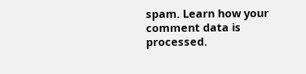spam. Learn how your comment data is processed.